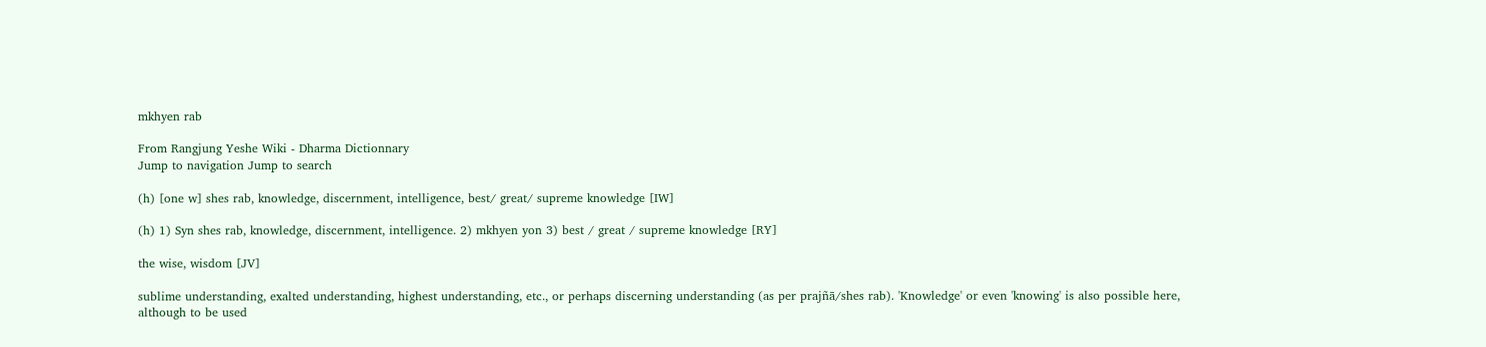mkhyen rab

From Rangjung Yeshe Wiki - Dharma Dictionnary
Jump to navigation Jump to search

(h) [one w] shes rab, knowledge, discernment, intelligence, best/ great/ supreme knowledge [IW]

(h) 1) Syn shes rab, knowledge, discernment, intelligence. 2) mkhyen yon 3) best / great / supreme knowledge [RY]

the wise, wisdom [JV]

sublime understanding, exalted understanding, highest understanding, etc., or perhaps discerning understanding (as per prajñā/shes rab). 'Knowledge' or even 'knowing' is also possible here, although to be used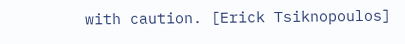with caution. [Erick Tsiknopoulos]